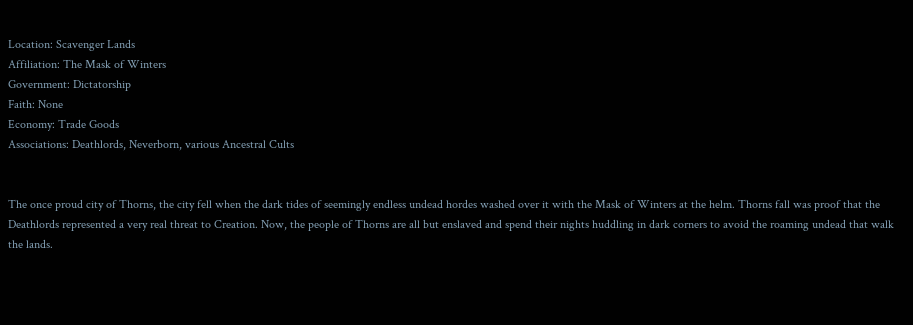Location: Scavenger Lands
Affiliation: The Mask of Winters
Government: Dictatorship
Faith: None
Economy: Trade Goods
Associations: Deathlords, Neverborn, various Ancestral Cults


The once proud city of Thorns, the city fell when the dark tides of seemingly endless undead hordes washed over it with the Mask of Winters at the helm. Thorns fall was proof that the Deathlords represented a very real threat to Creation. Now, the people of Thorns are all but enslaved and spend their nights huddling in dark corners to avoid the roaming undead that walk the lands.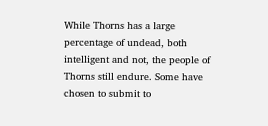While Thorns has a large percentage of undead, both intelligent and not, the people of Thorns still endure. Some have chosen to submit to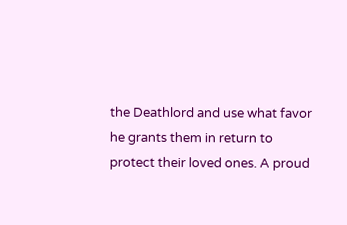the Deathlord and use what favor he grants them in return to protect their loved ones. A proud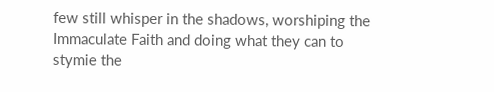few still whisper in the shadows, worshiping the Immaculate Faith and doing what they can to stymie the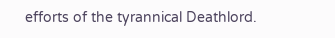efforts of the tyrannical Deathlord.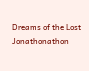Dreams of the Lost Jonathonathon